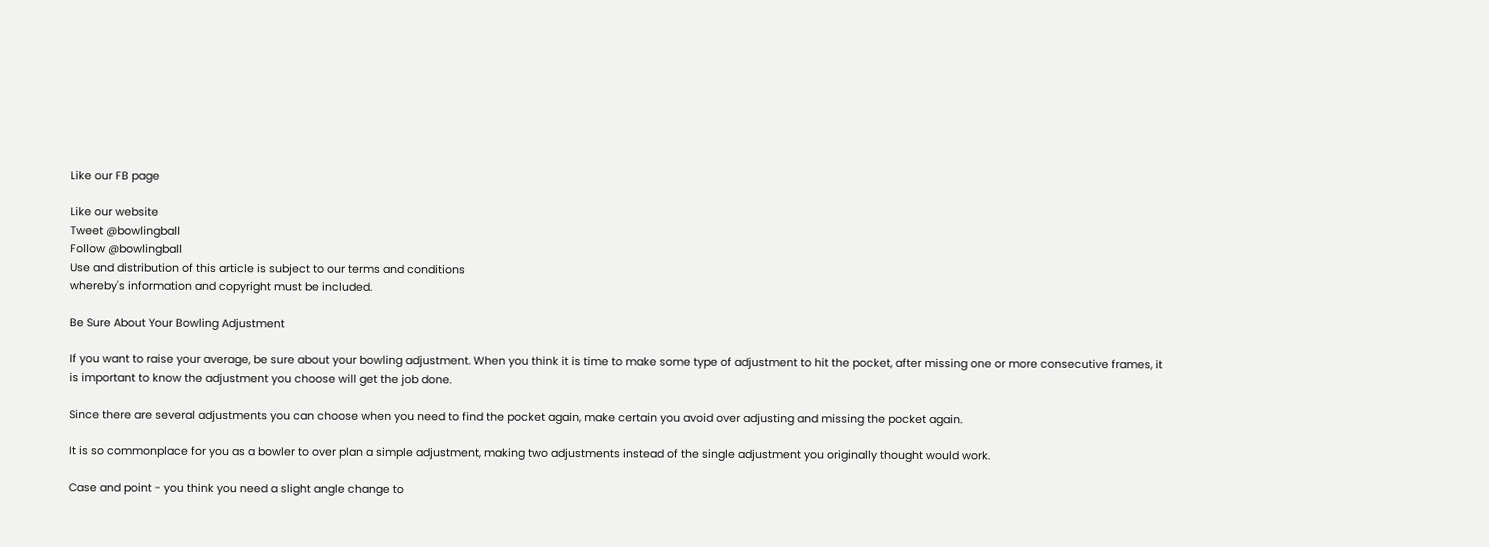Like our FB page

Like our website
Tweet @bowlingball
Follow @bowlingball
Use and distribution of this article is subject to our terms and conditions
whereby's information and copyright must be included.

Be Sure About Your Bowling Adjustment

If you want to raise your average, be sure about your bowling adjustment. When you think it is time to make some type of adjustment to hit the pocket, after missing one or more consecutive frames, it is important to know the adjustment you choose will get the job done.

Since there are several adjustments you can choose when you need to find the pocket again, make certain you avoid over adjusting and missing the pocket again.

It is so commonplace for you as a bowler to over plan a simple adjustment, making two adjustments instead of the single adjustment you originally thought would work.

Case and point - you think you need a slight angle change to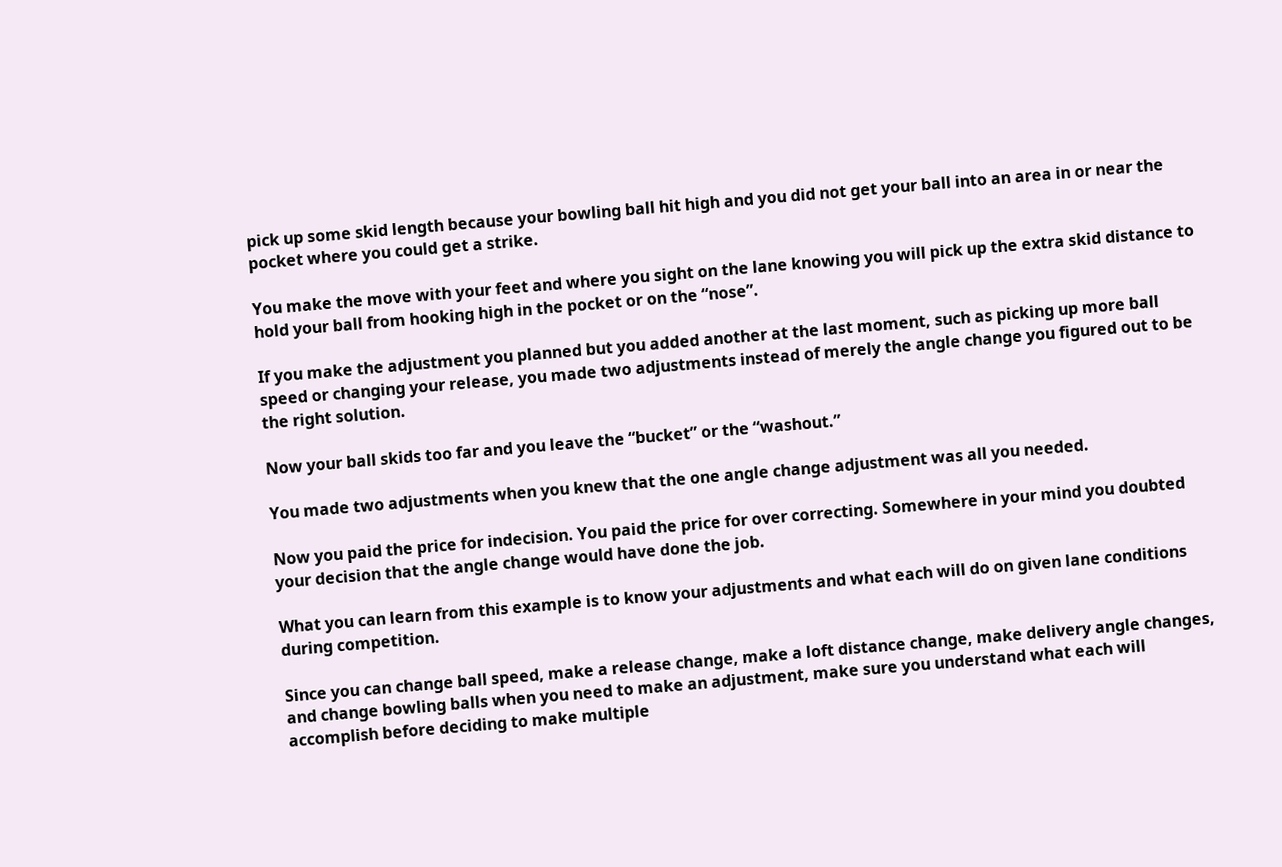pick up some skid length because your bowling ball hit high and you did not get your ball into an area in or near the pocket where you could get a strike.

You make the move with your feet and where you sight on the lane knowing you will pick up the extra skid distance to hold your ball from hooking high in the pocket or on the “nose”.

If you make the adjustment you planned but you added another at the last moment, such as picking up more ball speed or changing your release, you made two adjustments instead of merely the angle change you figured out to be the right solution.

Now your ball skids too far and you leave the “bucket” or the “washout.”

You made two adjustments when you knew that the one angle change adjustment was all you needed.

Now you paid the price for indecision. You paid the price for over correcting. Somewhere in your mind you doubted your decision that the angle change would have done the job.

What you can learn from this example is to know your adjustments and what each will do on given lane conditions during competition.

Since you can change ball speed, make a release change, make a loft distance change, make delivery angle changes, and change bowling balls when you need to make an adjustment, make sure you understand what each will accomplish before deciding to make multiple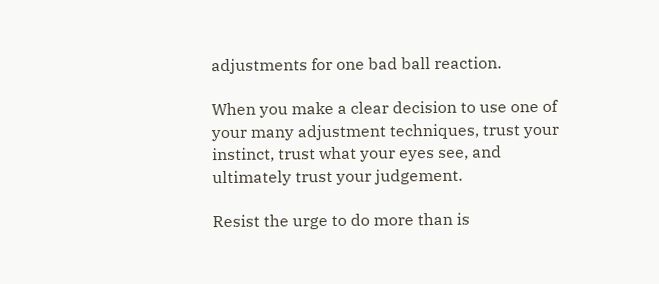adjustments for one bad ball reaction.

When you make a clear decision to use one of your many adjustment techniques, trust your instinct, trust what your eyes see, and ultimately trust your judgement.

Resist the urge to do more than is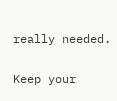really needed.

Keep your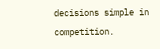decisions simple in competition.